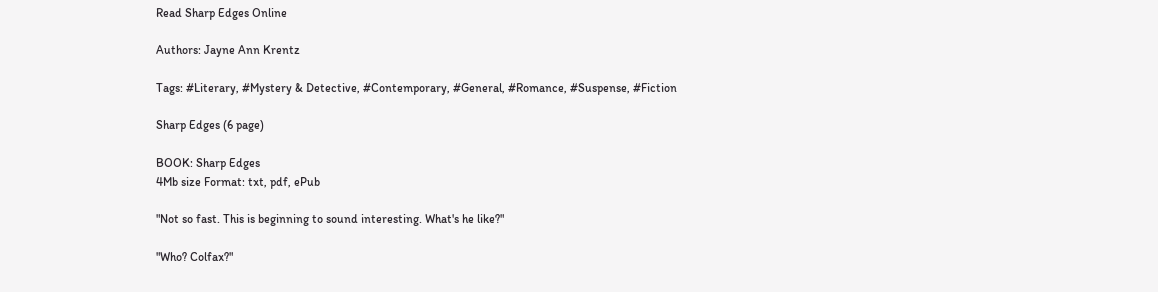Read Sharp Edges Online

Authors: Jayne Ann Krentz

Tags: #Literary, #Mystery & Detective, #Contemporary, #General, #Romance, #Suspense, #Fiction

Sharp Edges (6 page)

BOOK: Sharp Edges
4Mb size Format: txt, pdf, ePub

"Not so fast. This is beginning to sound interesting. What's he like?"

"Who? Colfax?"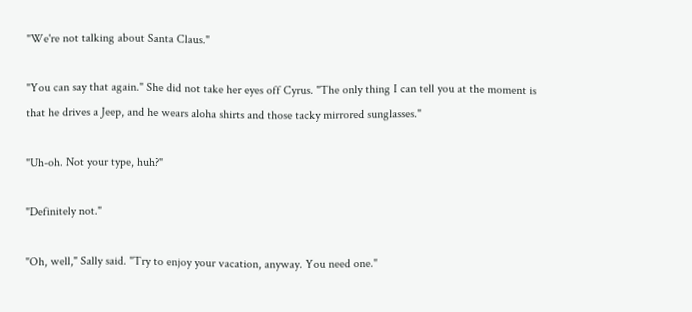"We're not talking about Santa Claus."

"You can say that again." She did not take her eyes off Cyrus. "The only thing I can tell you at the moment is that he drives a Jeep, and he wears aloha shirts and those tacky mirrored sunglasses."

"Uh-oh. Not your type, huh?"

"Definitely not."

"Oh, well," Sally said. "Try to enjoy your vacation, anyway. You need one."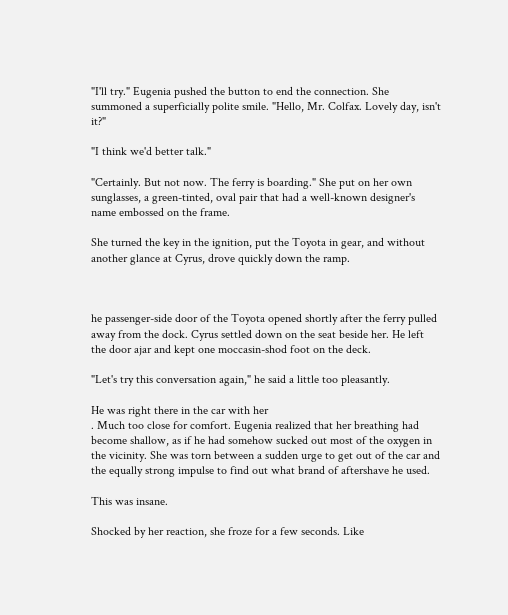"I'll try." Eugenia pushed the button to end the connection. She summoned a superficially polite smile. "Hello, Mr. Colfax. Lovely day, isn't it?"

"I think we'd better talk."

"Certainly. But not now. The ferry is boarding." She put on her own sunglasses, a green-tinted, oval pair that had a well-known designer's name embossed on the frame.

She turned the key in the ignition, put the Toyota in gear, and without another glance at Cyrus, drove quickly down the ramp.



he passenger-side door of the Toyota opened shortly after the ferry pulled away from the dock. Cyrus settled down on the seat beside her. He left the door ajar and kept one moccasin-shod foot on the deck.

"Let's try this conversation again," he said a little too pleasantly.

He was right there in the car with her
. Much too close for comfort. Eugenia realized that her breathing had become shallow, as if he had somehow sucked out most of the oxygen in the vicinity. She was torn between a sudden urge to get out of the car and the equally strong impulse to find out what brand of aftershave he used.

This was insane.

Shocked by her reaction, she froze for a few seconds. Like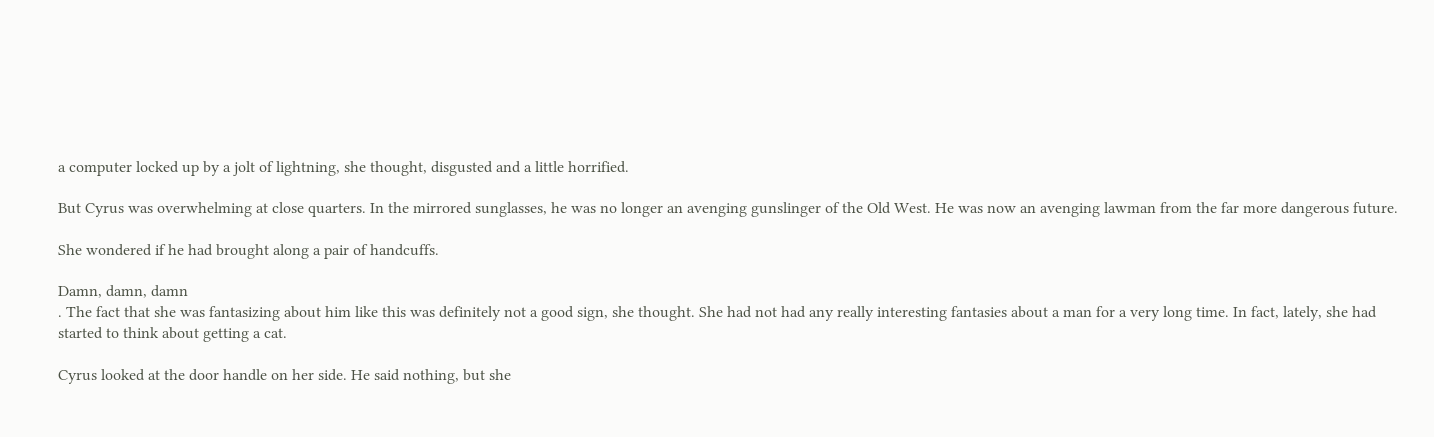a computer locked up by a jolt of lightning, she thought, disgusted and a little horrified.

But Cyrus was overwhelming at close quarters. In the mirrored sunglasses, he was no longer an avenging gunslinger of the Old West. He was now an avenging lawman from the far more dangerous future.

She wondered if he had brought along a pair of handcuffs.

Damn, damn, damn
. The fact that she was fantasizing about him like this was definitely not a good sign, she thought. She had not had any really interesting fantasies about a man for a very long time. In fact, lately, she had started to think about getting a cat.

Cyrus looked at the door handle on her side. He said nothing, but she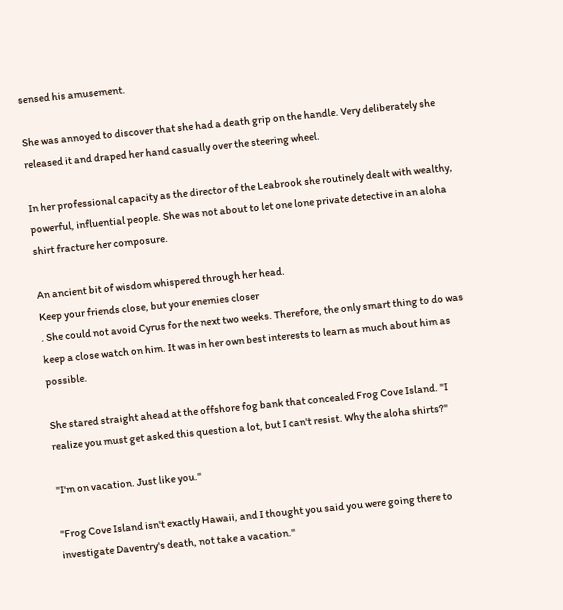sensed his amusement.

She was annoyed to discover that she had a death grip on the handle. Very deliberately she released it and draped her hand casually over the steering wheel.

In her professional capacity as the director of the Leabrook she routinely dealt with wealthy, powerful, influential people. She was not about to let one lone private detective in an aloha shirt fracture her composure.

An ancient bit of wisdom whispered through her head.
Keep your friends close, but your enemies closer
. She could not avoid Cyrus for the next two weeks. Therefore, the only smart thing to do was keep a close watch on him. It was in her own best interests to learn as much about him as possible.

She stared straight ahead at the offshore fog bank that concealed Frog Cove Island. "I realize you must get asked this question a lot, but I can't resist. Why the aloha shirts?"

"I'm on vacation. Just like you."

"Frog Cove Island isn't exactly Hawaii, and I thought you said you were going there to investigate Daventry's death, not take a vacation."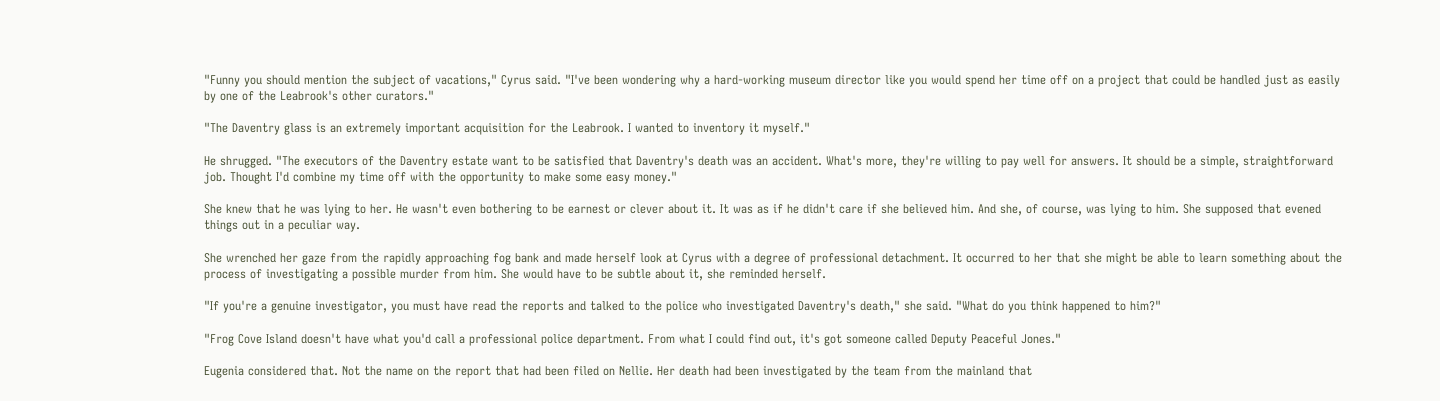"Funny you should mention the subject of vacations," Cyrus said. "I've been wondering why a hard-working museum director like you would spend her time off on a project that could be handled just as easily by one of the Leabrook's other curators."

"The Daventry glass is an extremely important acquisition for the Leabrook. I wanted to inventory it myself."

He shrugged. "The executors of the Daventry estate want to be satisfied that Daventry's death was an accident. What's more, they're willing to pay well for answers. It should be a simple, straightforward job. Thought I'd combine my time off with the opportunity to make some easy money."

She knew that he was lying to her. He wasn't even bothering to be earnest or clever about it. It was as if he didn't care if she believed him. And she, of course, was lying to him. She supposed that evened things out in a peculiar way.

She wrenched her gaze from the rapidly approaching fog bank and made herself look at Cyrus with a degree of professional detachment. It occurred to her that she might be able to learn something about the process of investigating a possible murder from him. She would have to be subtle about it, she reminded herself.

"If you're a genuine investigator, you must have read the reports and talked to the police who investigated Daventry's death," she said. "What do you think happened to him?"

"Frog Cove Island doesn't have what you'd call a professional police department. From what I could find out, it's got someone called Deputy Peaceful Jones."

Eugenia considered that. Not the name on the report that had been filed on Nellie. Her death had been investigated by the team from the mainland that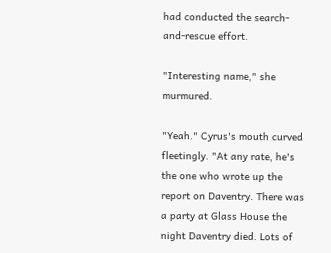had conducted the search-and-rescue effort.

"Interesting name," she murmured.

"Yeah." Cyrus's mouth curved fleetingly. "At any rate, he's the one who wrote up the report on Daventry. There was a party at Glass House the night Daventry died. Lots of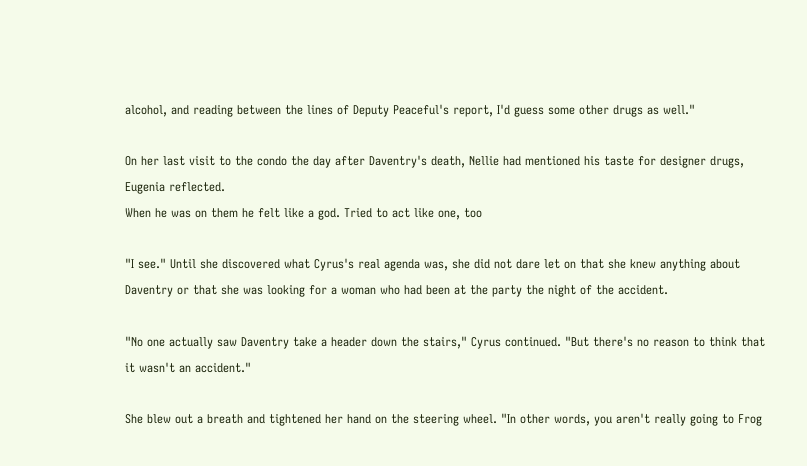alcohol, and reading between the lines of Deputy Peaceful's report, I'd guess some other drugs as well."

On her last visit to the condo the day after Daventry's death, Nellie had mentioned his taste for designer drugs, Eugenia reflected.
When he was on them he felt like a god. Tried to act like one, too

"I see." Until she discovered what Cyrus's real agenda was, she did not dare let on that she knew anything about Daventry or that she was looking for a woman who had been at the party the night of the accident.

"No one actually saw Daventry take a header down the stairs," Cyrus continued. "But there's no reason to think that it wasn't an accident."

She blew out a breath and tightened her hand on the steering wheel. "In other words, you aren't really going to Frog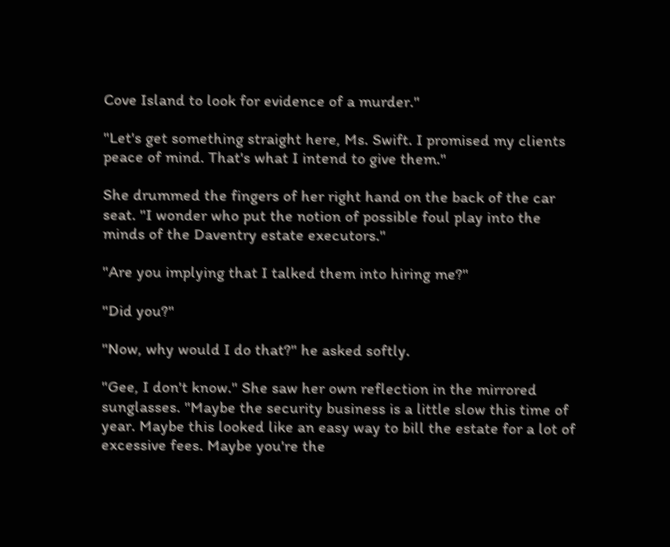Cove Island to look for evidence of a murder."

"Let's get something straight here, Ms. Swift. I promised my clients peace of mind. That's what I intend to give them."

She drummed the fingers of her right hand on the back of the car seat. "I wonder who put the notion of possible foul play into the minds of the Daventry estate executors."

"Are you implying that I talked them into hiring me?"

"Did you?"

"Now, why would I do that?" he asked softly.

"Gee, I don't know." She saw her own reflection in the mirrored sunglasses. "Maybe the security business is a little slow this time of year. Maybe this looked like an easy way to bill the estate for a lot of excessive fees. Maybe you're the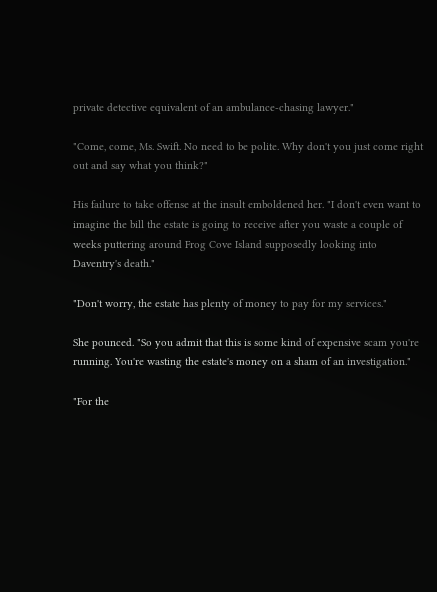private detective equivalent of an ambulance-chasing lawyer."

"Come, come, Ms. Swift. No need to be polite. Why don't you just come right out and say what you think?"

His failure to take offense at the insult emboldened her. "I don't even want to imagine the bill the estate is going to receive after you waste a couple of weeks puttering around Frog Cove Island supposedly looking into Daventry's death."

"Don't worry, the estate has plenty of money to pay for my services."

She pounced. "So you admit that this is some kind of expensive scam you're running. You're wasting the estate's money on a sham of an investigation."

"For the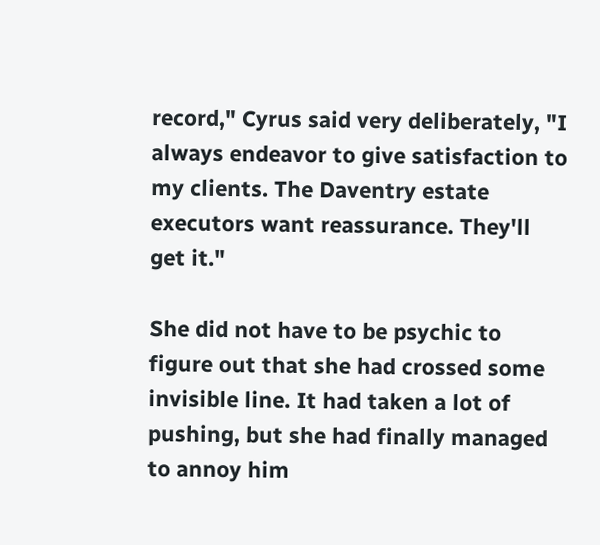record," Cyrus said very deliberately, "I always endeavor to give satisfaction to my clients. The Daventry estate executors want reassurance. They'll get it."

She did not have to be psychic to figure out that she had crossed some invisible line. It had taken a lot of pushing, but she had finally managed to annoy him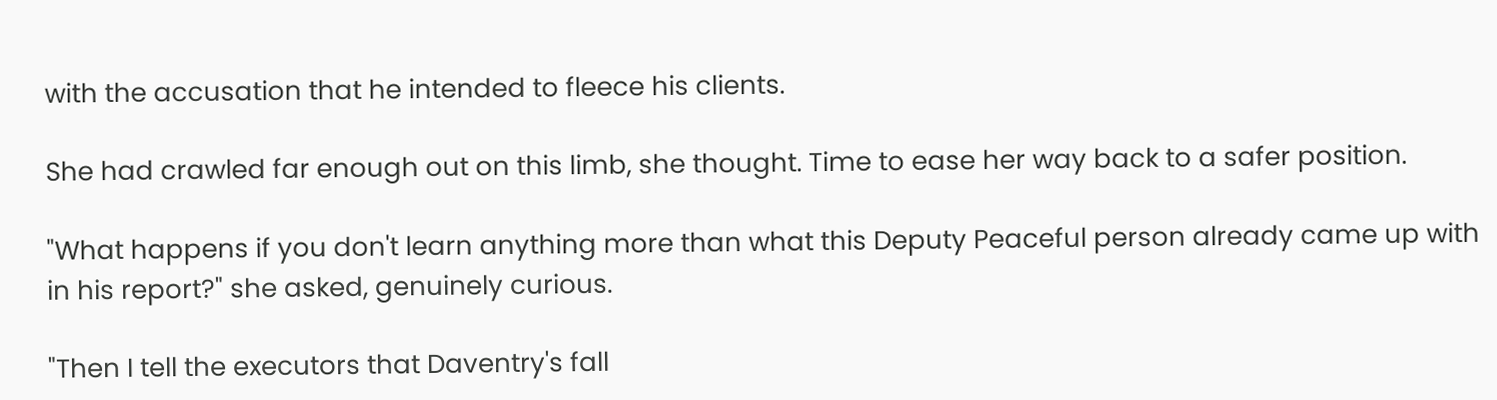with the accusation that he intended to fleece his clients.

She had crawled far enough out on this limb, she thought. Time to ease her way back to a safer position.

"What happens if you don't learn anything more than what this Deputy Peaceful person already came up with in his report?" she asked, genuinely curious.

"Then I tell the executors that Daventry's fall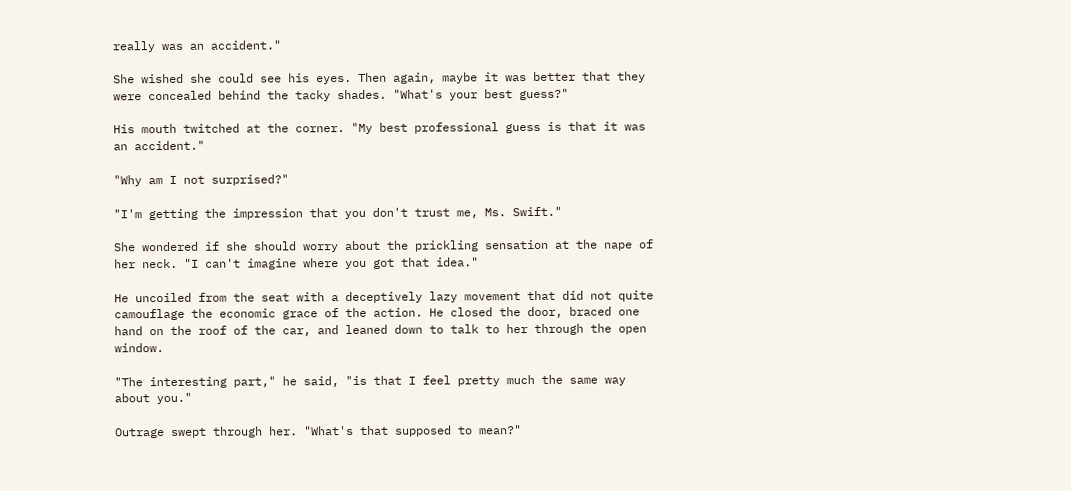really was an accident."

She wished she could see his eyes. Then again, maybe it was better that they were concealed behind the tacky shades. "What's your best guess?"

His mouth twitched at the corner. "My best professional guess is that it was an accident."

"Why am I not surprised?"

"I'm getting the impression that you don't trust me, Ms. Swift."

She wondered if she should worry about the prickling sensation at the nape of her neck. "I can't imagine where you got that idea."

He uncoiled from the seat with a deceptively lazy movement that did not quite camouflage the economic grace of the action. He closed the door, braced one hand on the roof of the car, and leaned down to talk to her through the open window.

"The interesting part," he said, "is that I feel pretty much the same way about you."

Outrage swept through her. "What's that supposed to mean?"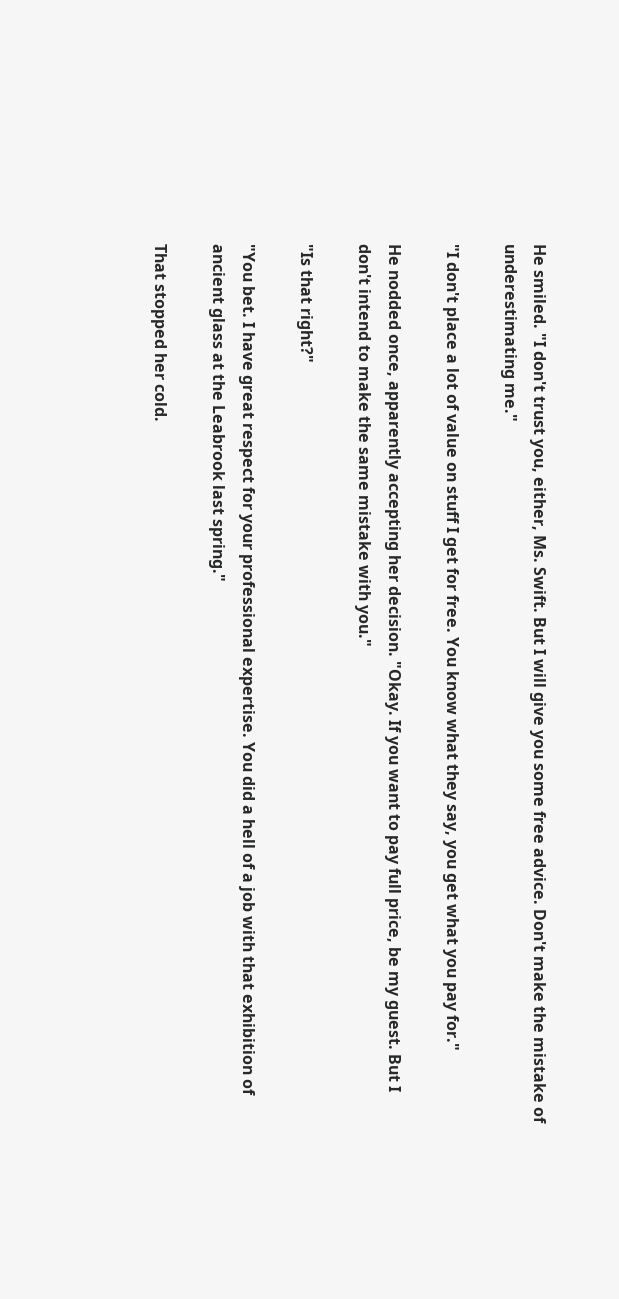He smiled. "I don't trust you, either, Ms. Swift. But I will give you some free advice. Don't make the mistake of underestimating me."

"I don't place a lot of value on stuff I get for free. You know what they say, you get what you pay for."

He nodded once, apparently accepting her decision. "Okay. If you want to pay full price, be my guest. But I don't intend to make the same mistake with you."

"Is that right?"

"You bet. I have great respect for your professional expertise. You did a hell of a job with that exhibition of ancient glass at the Leabrook last spring."

That stopped her cold.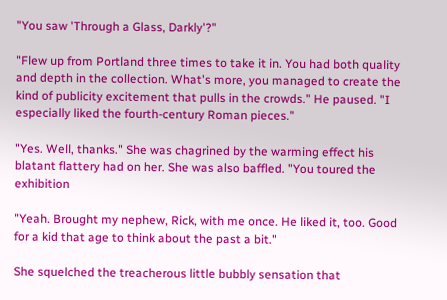"You saw 'Through a Glass, Darkly'?"

"Flew up from Portland three times to take it in. You had both quality and depth in the collection. What's more, you managed to create the kind of publicity excitement that pulls in the crowds." He paused. "I especially liked the fourth-century Roman pieces."

"Yes. Well, thanks." She was chagrined by the warming effect his blatant flattery had on her. She was also baffled. "You toured the exhibition

"Yeah. Brought my nephew, Rick, with me once. He liked it, too. Good for a kid that age to think about the past a bit."

She squelched the treacherous little bubbly sensation that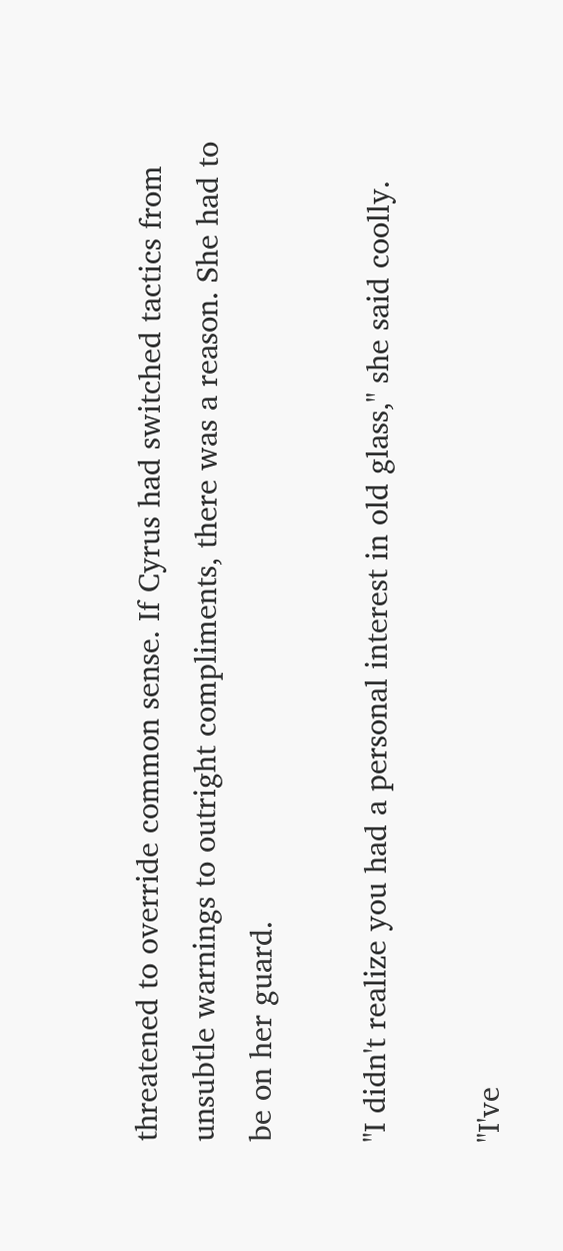threatened to override common sense. If Cyrus had switched tactics from unsubtle warnings to outright compliments, there was a reason. She had to be on her guard.

"I didn't realize you had a personal interest in old glass," she said coolly.

"I've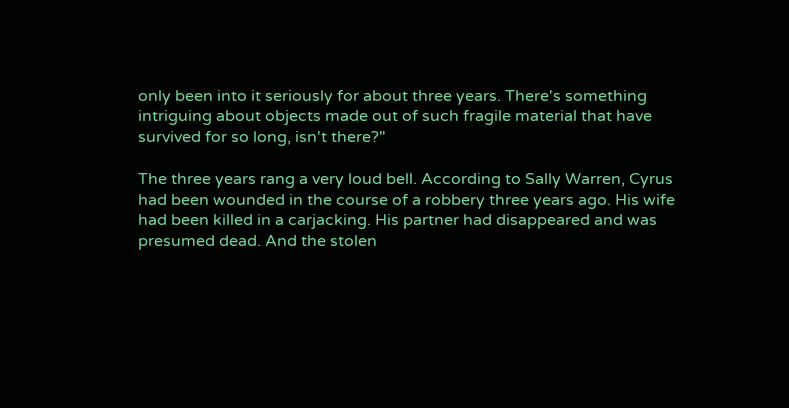only been into it seriously for about three years. There's something intriguing about objects made out of such fragile material that have survived for so long, isn't there?"

The three years rang a very loud bell. According to Sally Warren, Cyrus had been wounded in the course of a robbery three years ago. His wife had been killed in a carjacking. His partner had disappeared and was presumed dead. And the stolen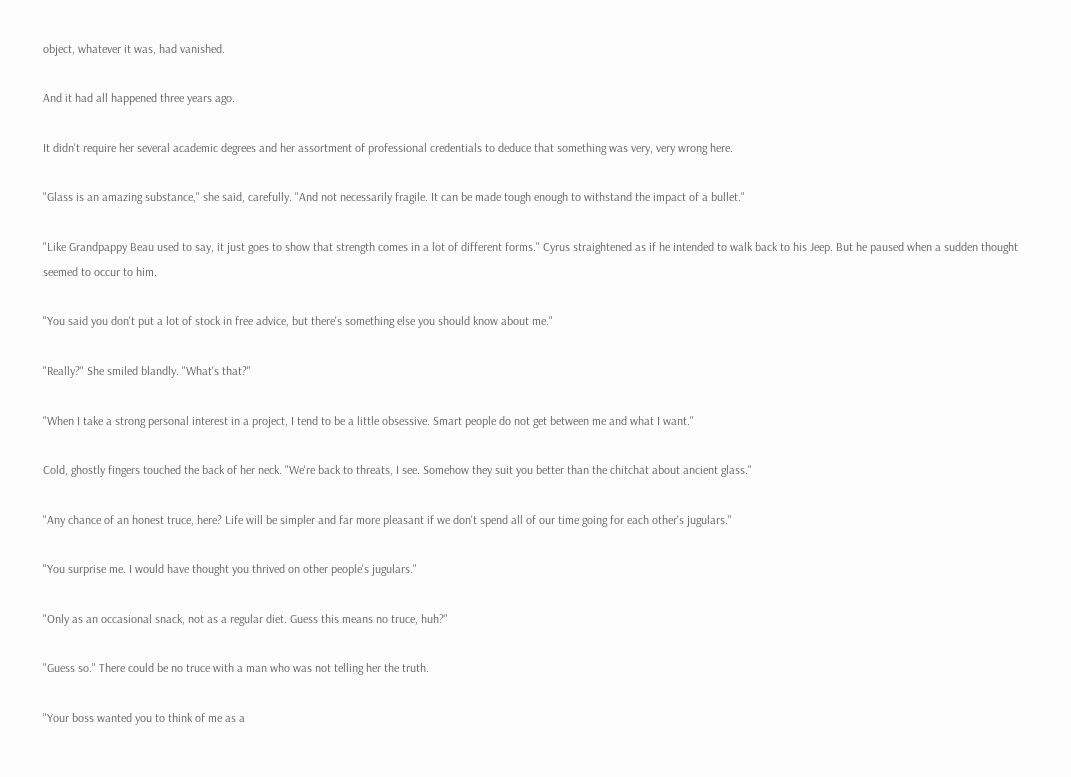object, whatever it was, had vanished.

And it had all happened three years ago.

It didn't require her several academic degrees and her assortment of professional credentials to deduce that something was very, very wrong here.

"Glass is an amazing substance," she said, carefully. "And not necessarily fragile. It can be made tough enough to withstand the impact of a bullet."

"Like Grandpappy Beau used to say, it just goes to show that strength comes in a lot of different forms." Cyrus straightened as if he intended to walk back to his Jeep. But he paused when a sudden thought seemed to occur to him.

"You said you don't put a lot of stock in free advice, but there's something else you should know about me."

"Really?" She smiled blandly. "What's that?"

"When I take a strong personal interest in a project, I tend to be a little obsessive. Smart people do not get between me and what I want."

Cold, ghostly fingers touched the back of her neck. "We're back to threats, I see. Somehow they suit you better than the chitchat about ancient glass."

"Any chance of an honest truce, here? Life will be simpler and far more pleasant if we don't spend all of our time going for each other's jugulars."

"You surprise me. I would have thought you thrived on other people's jugulars."

"Only as an occasional snack, not as a regular diet. Guess this means no truce, huh?"

"Guess so." There could be no truce with a man who was not telling her the truth.

"Your boss wanted you to think of me as a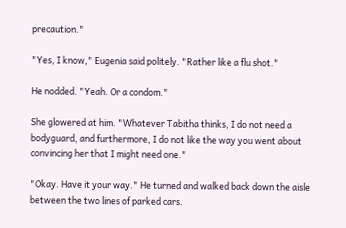precaution."

"Yes, I know," Eugenia said politely. "Rather like a flu shot."

He nodded. "Yeah. Or a condom."

She glowered at him. "Whatever Tabitha thinks, I do not need a bodyguard, and furthermore, I do not like the way you went about convincing her that I might need one."

"Okay. Have it your way." He turned and walked back down the aisle between the two lines of parked cars.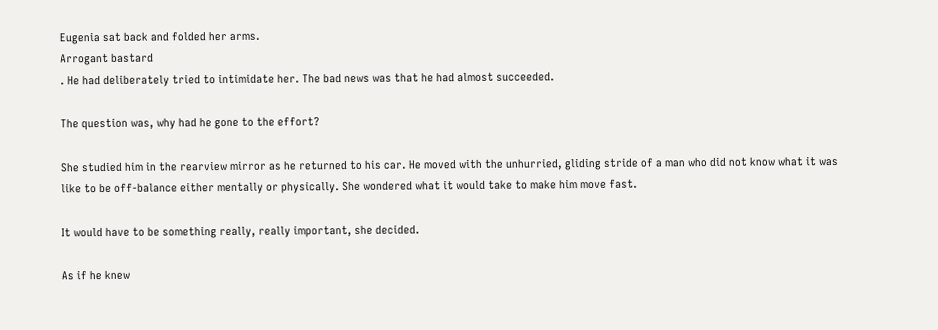Eugenia sat back and folded her arms.
Arrogant bastard
. He had deliberately tried to intimidate her. The bad news was that he had almost succeeded.

The question was, why had he gone to the effort?

She studied him in the rearview mirror as he returned to his car. He moved with the unhurried, gliding stride of a man who did not know what it was like to be off-balance either mentally or physically. She wondered what it would take to make him move fast.

It would have to be something really, really important, she decided.

As if he knew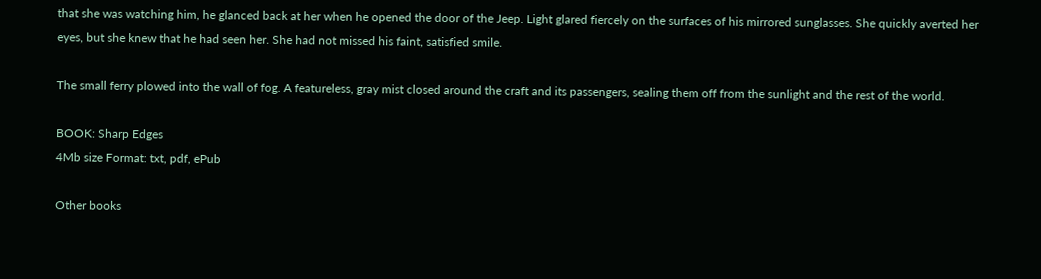that she was watching him, he glanced back at her when he opened the door of the Jeep. Light glared fiercely on the surfaces of his mirrored sunglasses. She quickly averted her eyes, but she knew that he had seen her. She had not missed his faint, satisfied smile.

The small ferry plowed into the wall of fog. A featureless, gray mist closed around the craft and its passengers, sealing them off from the sunlight and the rest of the world.

BOOK: Sharp Edges
4Mb size Format: txt, pdf, ePub

Other books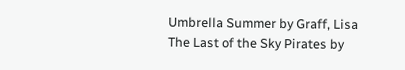Umbrella Summer by Graff, Lisa
The Last of the Sky Pirates by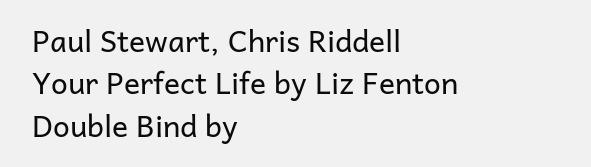Paul Stewart, Chris Riddell
Your Perfect Life by Liz Fenton
Double Bind by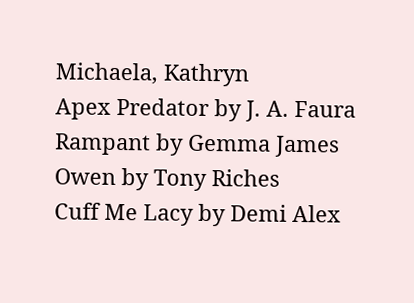Michaela, Kathryn
Apex Predator by J. A. Faura
Rampant by Gemma James
Owen by Tony Riches
Cuff Me Lacy by Demi Alex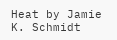Heat by Jamie K. Schmidt